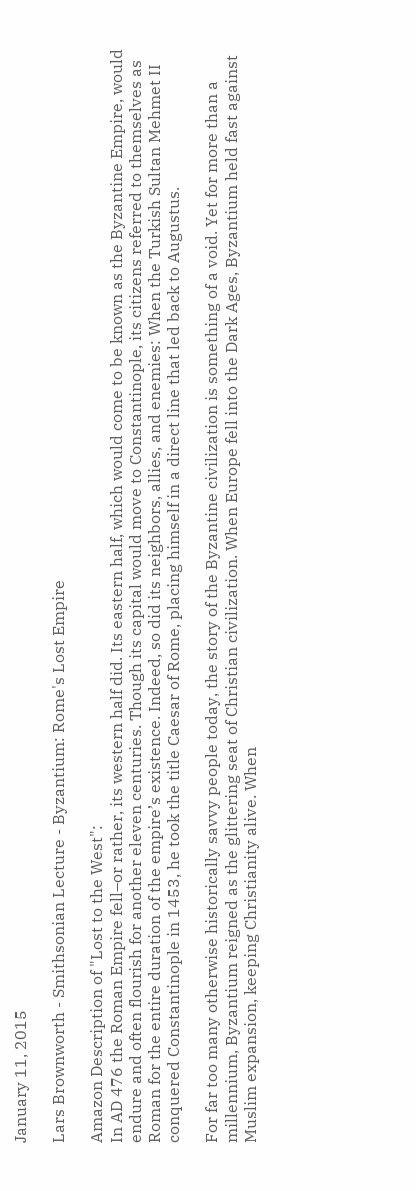January 11, 2015

Lars Brownworth - Smithsonian Lecture - Byzantium: Rome's Lost Empire

Amazon Description of "Lost to the West":
In AD 476 the Roman Empire fell–or rather, its western half did. Its eastern half, which would come to be known as the Byzantine Empire, would endure and often flourish for another eleven centuries. Though its capital would move to Constantinople, its citizens referred to themselves as Roman for the entire duration of the empire’s existence. Indeed, so did its neighbors, allies, and enemies: When the Turkish Sultan Mehmet II conquered Constantinople in 1453, he took the title Caesar of Rome, placing himself in a direct line that led back to Augustus.

For far too many otherwise historically savvy people today, the story of the Byzantine civilization is something of a void. Yet for more than a millennium, Byzantium reigned as the glittering seat of Christian civilization. When Europe fell into the Dark Ages, Byzantium held fast against Muslim expansion, keeping Christianity alive. When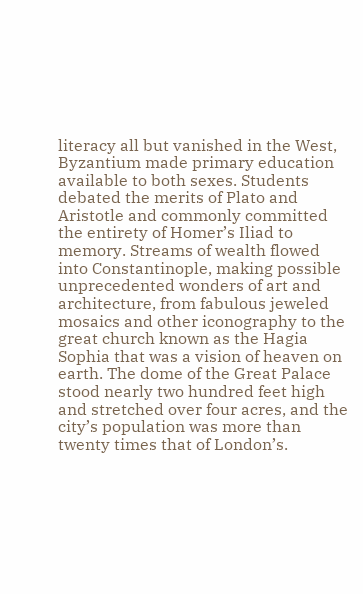literacy all but vanished in the West, Byzantium made primary education available to both sexes. Students debated the merits of Plato and Aristotle and commonly committed the entirety of Homer’s Iliad to memory. Streams of wealth flowed into Constantinople, making possible unprecedented wonders of art and architecture, from fabulous jeweled mosaics and other iconography to the great church known as the Hagia Sophia that was a vision of heaven on earth. The dome of the Great Palace stood nearly two hundred feet high and stretched over four acres, and the city’s population was more than twenty times that of London’s.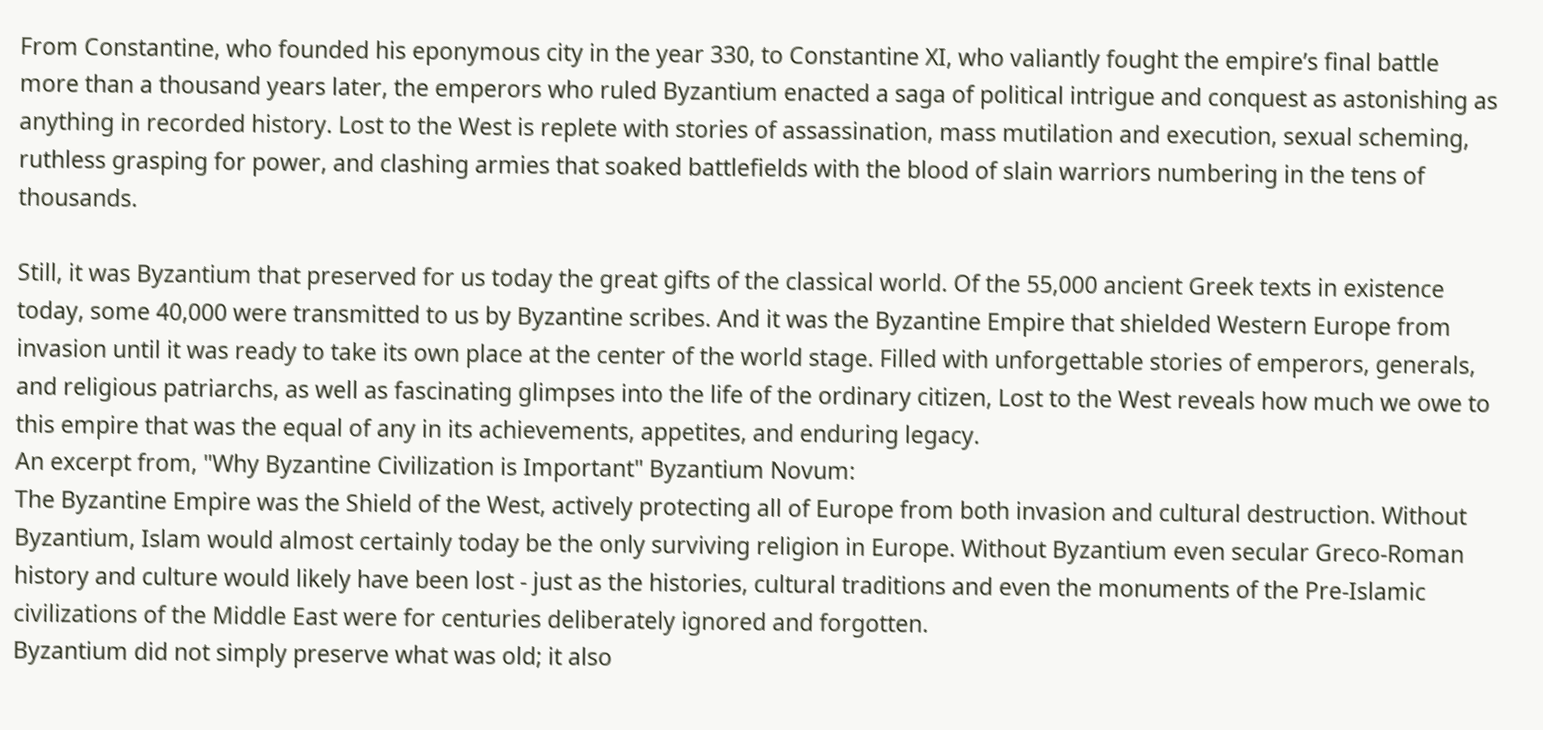From Constantine, who founded his eponymous city in the year 330, to Constantine XI, who valiantly fought the empire’s final battle more than a thousand years later, the emperors who ruled Byzantium enacted a saga of political intrigue and conquest as astonishing as anything in recorded history. Lost to the West is replete with stories of assassination, mass mutilation and execution, sexual scheming, ruthless grasping for power, and clashing armies that soaked battlefields with the blood of slain warriors numbering in the tens of thousands.

Still, it was Byzantium that preserved for us today the great gifts of the classical world. Of the 55,000 ancient Greek texts in existence today, some 40,000 were transmitted to us by Byzantine scribes. And it was the Byzantine Empire that shielded Western Europe from invasion until it was ready to take its own place at the center of the world stage. Filled with unforgettable stories of emperors, generals, and religious patriarchs, as well as fascinating glimpses into the life of the ordinary citizen, Lost to the West reveals how much we owe to this empire that was the equal of any in its achievements, appetites, and enduring legacy.
An excerpt from, "Why Byzantine Civilization is Important" Byzantium Novum:
The Byzantine Empire was the Shield of the West, actively protecting all of Europe from both invasion and cultural destruction. Without Byzantium, Islam would almost certainly today be the only surviving religion in Europe. Without Byzantium even secular Greco-Roman history and culture would likely have been lost - just as the histories, cultural traditions and even the monuments of the Pre-Islamic civilizations of the Middle East were for centuries deliberately ignored and forgotten.
Byzantium did not simply preserve what was old; it also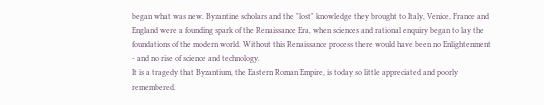began what was new. Byzantine scholars and the "lost" knowledge they brought to Italy, Venice, France and England were a founding spark of the Renaissance Era, when sciences and rational enquiry began to lay the foundations of the modern world. Without this Renaissance process there would have been no Enlightenment - and no rise of science and technology.
It is a tragedy that Byzantium, the Eastern Roman Empire, is today so little appreciated and poorly remembered.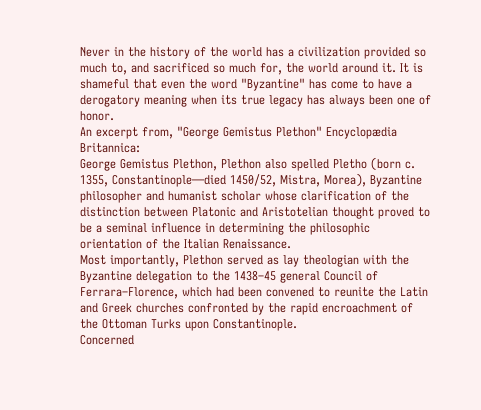Never in the history of the world has a civilization provided so much to, and sacrificed so much for, the world around it. It is shameful that even the word "Byzantine" has come to have a derogatory meaning when its true legacy has always been one of honor.
An excerpt from, "George Gemistus Plethon" Encyclopædia Britannica:
George Gemistus Plethon, Plethon also spelled Pletho (born c. 1355, Constantinople—died 1450/52, Mistra, Morea), Byzantine philosopher and humanist scholar whose clarification of the distinction between Platonic and Aristotelian thought proved to be a seminal influence in determining the philosophic orientation of the Italian Renaissance.
Most importantly, Plethon served as lay theologian with the Byzantine delegation to the 1438–45 general Council of Ferrara–Florence, which had been convened to reunite the Latin and Greek churches confronted by the rapid encroachment of the Ottoman Turks upon Constantinople.
Concerned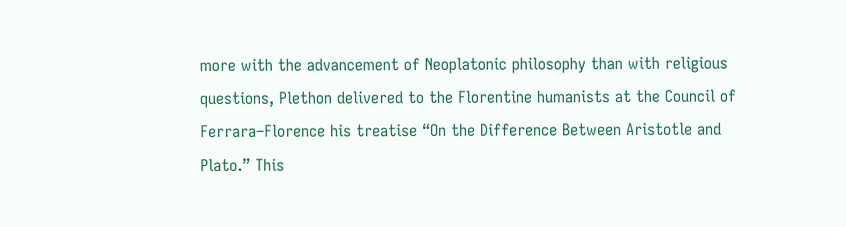more with the advancement of Neoplatonic philosophy than with religious questions, Plethon delivered to the Florentine humanists at the Council of Ferrara–Florence his treatise “On the Difference Between Aristotle and Plato.” This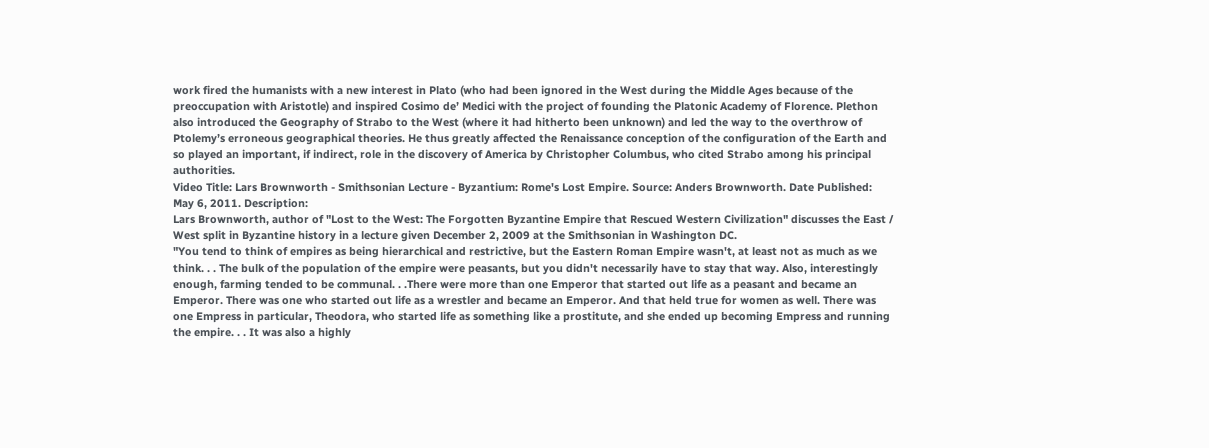work fired the humanists with a new interest in Plato (who had been ignored in the West during the Middle Ages because of the preoccupation with Aristotle) and inspired Cosimo de’ Medici with the project of founding the Platonic Academy of Florence. Plethon also introduced the Geography of Strabo to the West (where it had hitherto been unknown) and led the way to the overthrow of Ptolemy’s erroneous geographical theories. He thus greatly affected the Renaissance conception of the configuration of the Earth and so played an important, if indirect, role in the discovery of America by Christopher Columbus, who cited Strabo among his principal authorities.
Video Title: Lars Brownworth - Smithsonian Lecture - Byzantium: Rome's Lost Empire. Source: Anders Brownworth. Date Published: May 6, 2011. Description:
Lars Brownworth, author of "Lost to the West: The Forgotten Byzantine Empire that Rescued Western Civilization" discusses the East / West split in Byzantine history in a lecture given December 2, 2009 at the Smithsonian in Washington DC.
"You tend to think of empires as being hierarchical and restrictive, but the Eastern Roman Empire wasn't, at least not as much as we think. . . The bulk of the population of the empire were peasants, but you didn't necessarily have to stay that way. Also, interestingly enough, farming tended to be communal. . .There were more than one Emperor that started out life as a peasant and became an Emperor. There was one who started out life as a wrestler and became an Emperor. And that held true for women as well. There was one Empress in particular, Theodora, who started life as something like a prostitute, and she ended up becoming Empress and running the empire. . . It was also a highly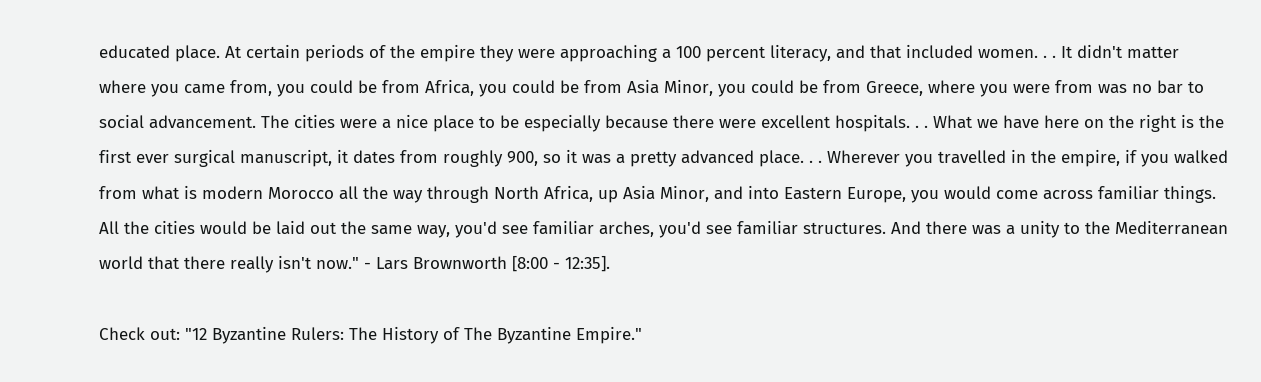educated place. At certain periods of the empire they were approaching a 100 percent literacy, and that included women. . . It didn't matter where you came from, you could be from Africa, you could be from Asia Minor, you could be from Greece, where you were from was no bar to social advancement. The cities were a nice place to be especially because there were excellent hospitals. . . What we have here on the right is the first ever surgical manuscript, it dates from roughly 900, so it was a pretty advanced place. . . Wherever you travelled in the empire, if you walked from what is modern Morocco all the way through North Africa, up Asia Minor, and into Eastern Europe, you would come across familiar things. All the cities would be laid out the same way, you'd see familiar arches, you'd see familiar structures. And there was a unity to the Mediterranean world that there really isn't now." - Lars Brownworth [8:00 - 12:35].

Check out: "12 Byzantine Rulers: The History of The Byzantine Empire."